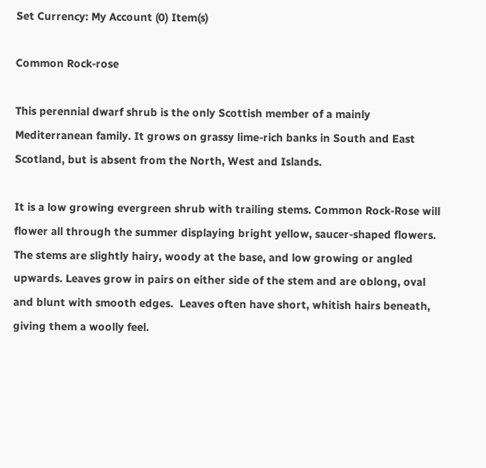Set Currency: My Account (0) Item(s)

Common Rock-rose

This perennial dwarf shrub is the only Scottish member of a mainly Mediterranean family. It grows on grassy lime-rich banks in South and East Scotland, but is absent from the North, West and Islands.

It is a low growing evergreen shrub with trailing stems. Common Rock-Rose will flower all through the summer displaying bright yellow, saucer-shaped flowers.  The stems are slightly hairy, woody at the base, and low growing or angled upwards. Leaves grow in pairs on either side of the stem and are oblong, oval and blunt with smooth edges.  Leaves often have short, whitish hairs beneath, giving them a woolly feel.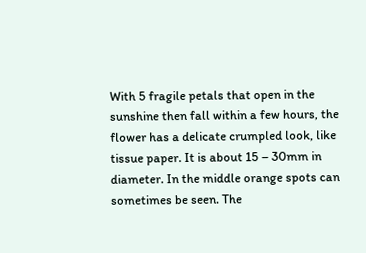With 5 fragile petals that open in the sunshine then fall within a few hours, the flower has a delicate crumpled look, like tissue paper. It is about 15 – 30mm in diameter. In the middle orange spots can sometimes be seen. The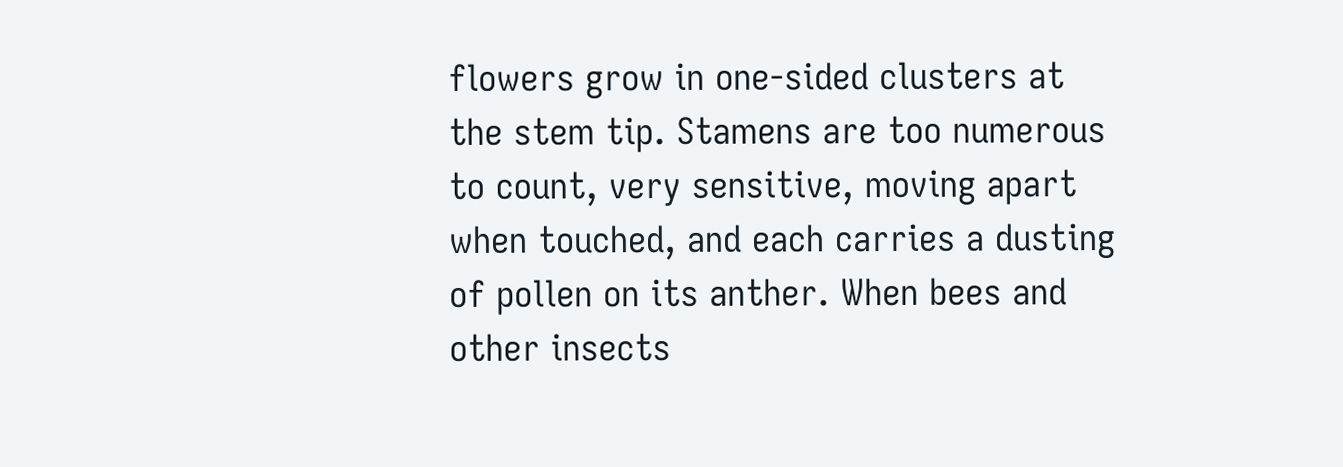flowers grow in one-sided clusters at the stem tip. Stamens are too numerous to count, very sensitive, moving apart when touched, and each carries a dusting of pollen on its anther. When bees and other insects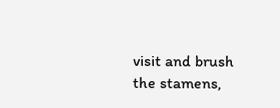visit and brush the stamens,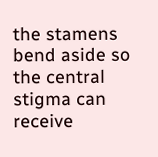the stamens bend aside so the central stigma can receive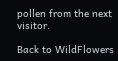pollen from the next visitor.

Back to WildFlowers